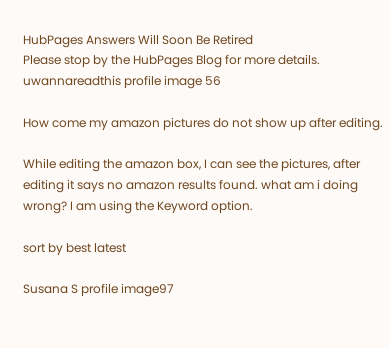HubPages Answers Will Soon Be Retired
Please stop by the HubPages Blog for more details.
uwannareadthis profile image 56

How come my amazon pictures do not show up after editing.

While editing the amazon box, I can see the pictures, after editing it says no amazon results found. what am i doing wrong? I am using the Keyword option.

sort by best latest

Susana S profile image97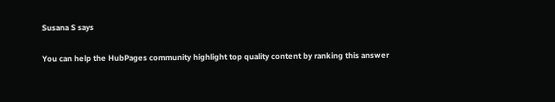Susana S says

You can help the HubPages community highlight top quality content by ranking this answer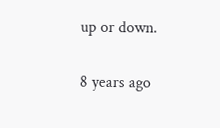up or down.

8 years ago